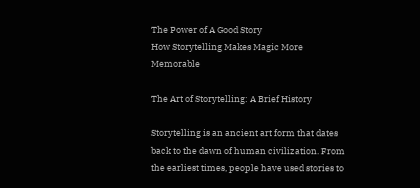The Power of A Good Story
How Storytelling Makes Magic More Memorable

The Art of Storytelling: A Brief History

Storytelling is an ancient art form that dates back to the dawn of human civilization. From the earliest times, people have used stories to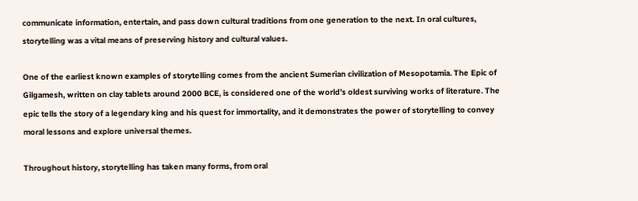communicate information, entertain, and pass down cultural traditions from one generation to the next. In oral cultures, storytelling was a vital means of preserving history and cultural values.

One of the earliest known examples of storytelling comes from the ancient Sumerian civilization of Mesopotamia. The Epic of Gilgamesh, written on clay tablets around 2000 BCE, is considered one of the world’s oldest surviving works of literature. The epic tells the story of a legendary king and his quest for immortality, and it demonstrates the power of storytelling to convey moral lessons and explore universal themes.

Throughout history, storytelling has taken many forms, from oral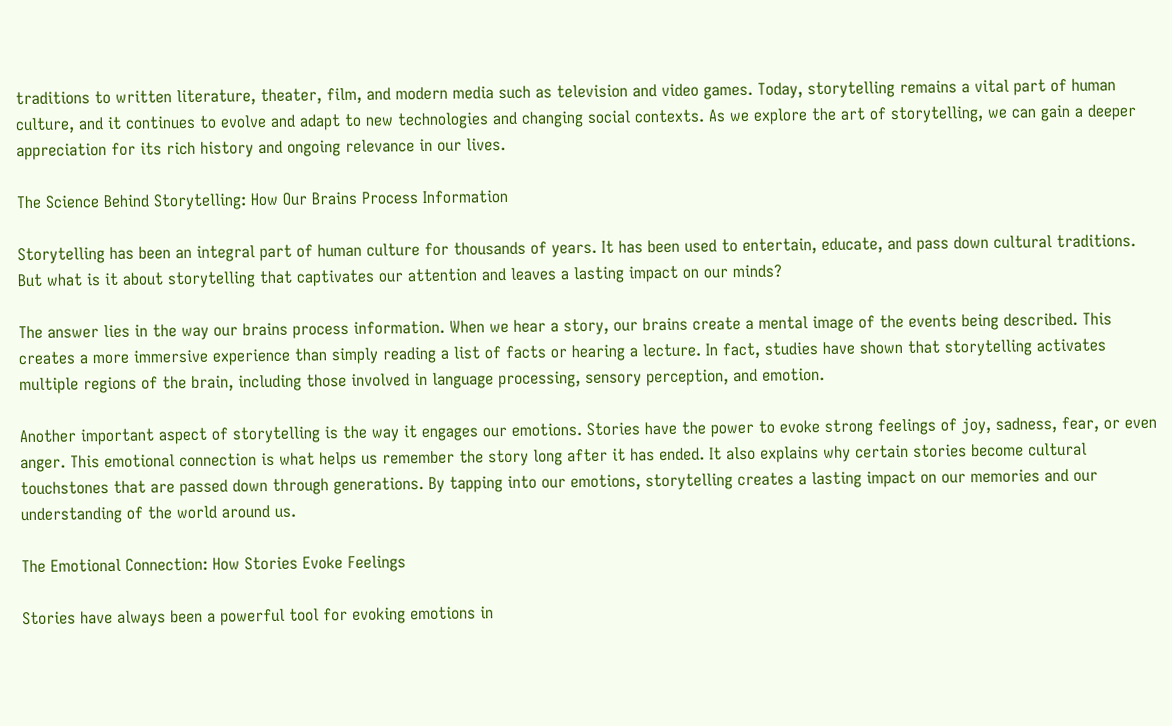traditions to written literature, theater, film, and modern media such as television and video games. Today, storytelling remains a vital part of human culture, and it continues to evolve and adapt to new technologies and changing social contexts. As we explore the art of storytelling, we can gain a deeper appreciation for its rich history and ongoing relevance in our lives.

The Science Behind Storytelling: How Our Brains Process Information

Storytelling has been an integral part of human culture for thousands of years. It has been used to entertain, educate, and pass down cultural traditions. But what is it about storytelling that captivates our attention and leaves a lasting impact on our minds?

The answer lies in the way our brains process information. When we hear a story, our brains create a mental image of the events being described. This creates a more immersive experience than simply reading a list of facts or hearing a lecture. In fact, studies have shown that storytelling activates multiple regions of the brain, including those involved in language processing, sensory perception, and emotion.

Another important aspect of storytelling is the way it engages our emotions. Stories have the power to evoke strong feelings of joy, sadness, fear, or even anger. This emotional connection is what helps us remember the story long after it has ended. It also explains why certain stories become cultural touchstones that are passed down through generations. By tapping into our emotions, storytelling creates a lasting impact on our memories and our understanding of the world around us.

The Emotional Connection: How Stories Evoke Feelings

Stories have always been a powerful tool for evoking emotions in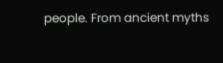people. From ancient myths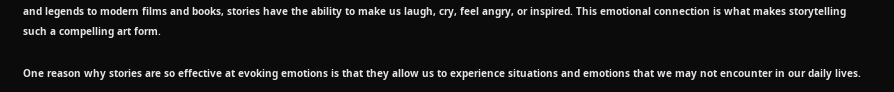and legends to modern films and books, stories have the ability to make us laugh, cry, feel angry, or inspired. This emotional connection is what makes storytelling such a compelling art form.

One reason why stories are so effective at evoking emotions is that they allow us to experience situations and emotions that we may not encounter in our daily lives.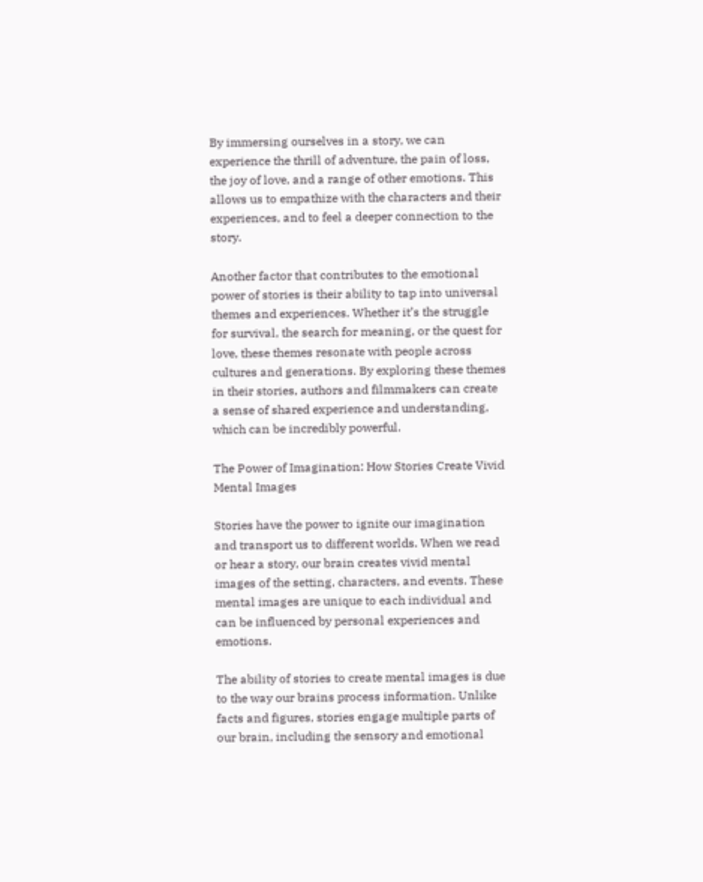By immersing ourselves in a story, we can experience the thrill of adventure, the pain of loss, the joy of love, and a range of other emotions. This allows us to empathize with the characters and their experiences, and to feel a deeper connection to the story.

Another factor that contributes to the emotional power of stories is their ability to tap into universal themes and experiences. Whether it’s the struggle for survival, the search for meaning, or the quest for love, these themes resonate with people across cultures and generations. By exploring these themes in their stories, authors and filmmakers can create a sense of shared experience and understanding, which can be incredibly powerful.

The Power of Imagination: How Stories Create Vivid Mental Images

Stories have the power to ignite our imagination and transport us to different worlds. When we read or hear a story, our brain creates vivid mental images of the setting, characters, and events. These mental images are unique to each individual and can be influenced by personal experiences and emotions.

The ability of stories to create mental images is due to the way our brains process information. Unlike facts and figures, stories engage multiple parts of our brain, including the sensory and emotional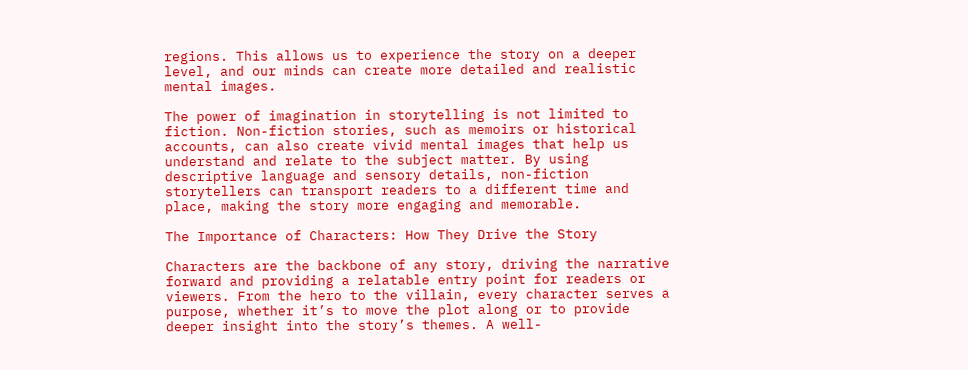regions. This allows us to experience the story on a deeper level, and our minds can create more detailed and realistic mental images.

The power of imagination in storytelling is not limited to fiction. Non-fiction stories, such as memoirs or historical accounts, can also create vivid mental images that help us understand and relate to the subject matter. By using descriptive language and sensory details, non-fiction storytellers can transport readers to a different time and place, making the story more engaging and memorable.

The Importance of Characters: How They Drive the Story

Characters are the backbone of any story, driving the narrative forward and providing a relatable entry point for readers or viewers. From the hero to the villain, every character serves a purpose, whether it’s to move the plot along or to provide deeper insight into the story’s themes. A well-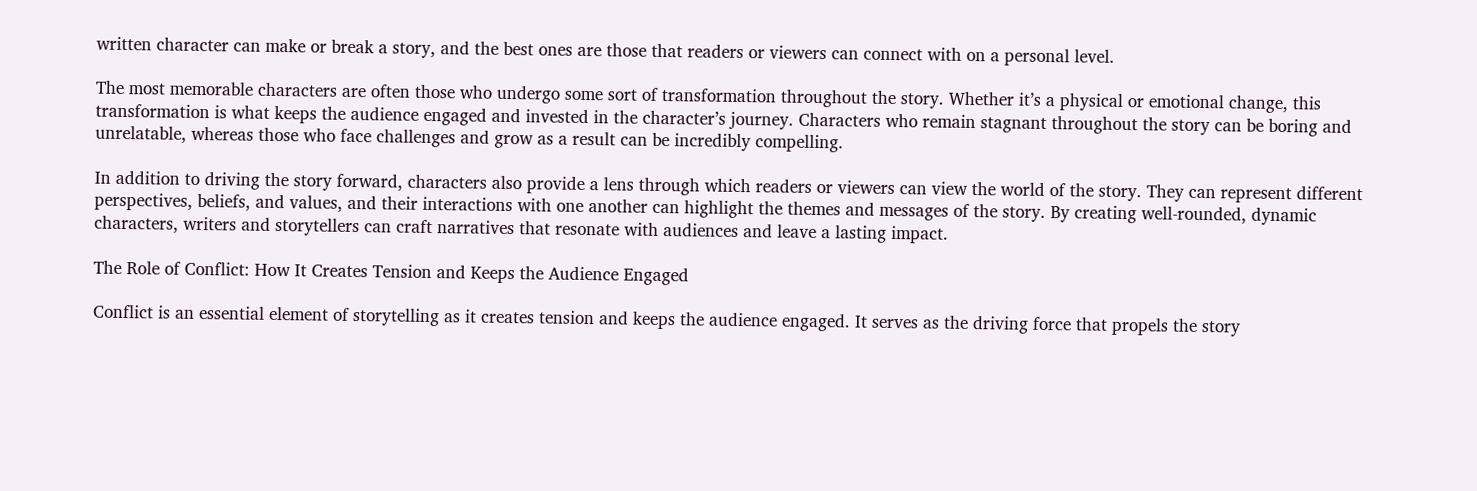written character can make or break a story, and the best ones are those that readers or viewers can connect with on a personal level.

The most memorable characters are often those who undergo some sort of transformation throughout the story. Whether it’s a physical or emotional change, this transformation is what keeps the audience engaged and invested in the character’s journey. Characters who remain stagnant throughout the story can be boring and unrelatable, whereas those who face challenges and grow as a result can be incredibly compelling.

In addition to driving the story forward, characters also provide a lens through which readers or viewers can view the world of the story. They can represent different perspectives, beliefs, and values, and their interactions with one another can highlight the themes and messages of the story. By creating well-rounded, dynamic characters, writers and storytellers can craft narratives that resonate with audiences and leave a lasting impact.

The Role of Conflict: How It Creates Tension and Keeps the Audience Engaged

Conflict is an essential element of storytelling as it creates tension and keeps the audience engaged. It serves as the driving force that propels the story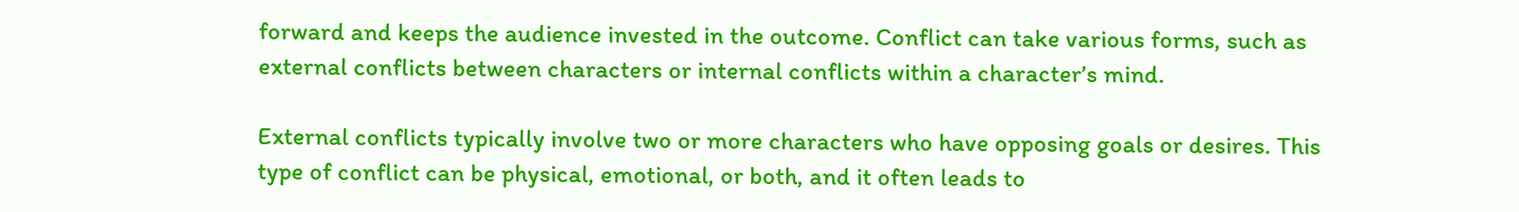forward and keeps the audience invested in the outcome. Conflict can take various forms, such as external conflicts between characters or internal conflicts within a character’s mind.

External conflicts typically involve two or more characters who have opposing goals or desires. This type of conflict can be physical, emotional, or both, and it often leads to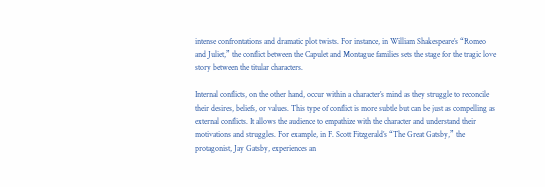intense confrontations and dramatic plot twists. For instance, in William Shakespeare’s “Romeo and Juliet,” the conflict between the Capulet and Montague families sets the stage for the tragic love story between the titular characters.

Internal conflicts, on the other hand, occur within a character’s mind as they struggle to reconcile their desires, beliefs, or values. This type of conflict is more subtle but can be just as compelling as external conflicts. It allows the audience to empathize with the character and understand their motivations and struggles. For example, in F. Scott Fitzgerald’s “The Great Gatsby,” the protagonist, Jay Gatsby, experiences an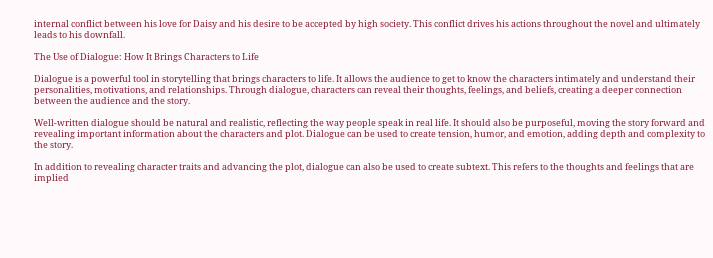internal conflict between his love for Daisy and his desire to be accepted by high society. This conflict drives his actions throughout the novel and ultimately leads to his downfall.

The Use of Dialogue: How It Brings Characters to Life

Dialogue is a powerful tool in storytelling that brings characters to life. It allows the audience to get to know the characters intimately and understand their personalities, motivations, and relationships. Through dialogue, characters can reveal their thoughts, feelings, and beliefs, creating a deeper connection between the audience and the story.

Well-written dialogue should be natural and realistic, reflecting the way people speak in real life. It should also be purposeful, moving the story forward and revealing important information about the characters and plot. Dialogue can be used to create tension, humor, and emotion, adding depth and complexity to the story.

In addition to revealing character traits and advancing the plot, dialogue can also be used to create subtext. This refers to the thoughts and feelings that are implied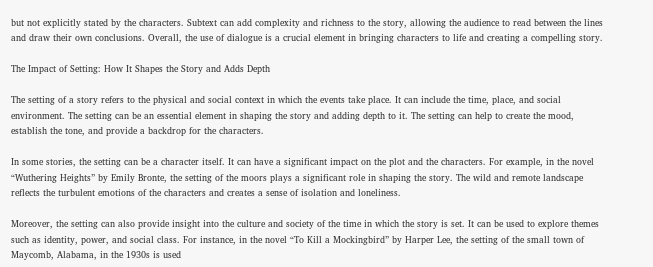but not explicitly stated by the characters. Subtext can add complexity and richness to the story, allowing the audience to read between the lines and draw their own conclusions. Overall, the use of dialogue is a crucial element in bringing characters to life and creating a compelling story.

The Impact of Setting: How It Shapes the Story and Adds Depth

The setting of a story refers to the physical and social context in which the events take place. It can include the time, place, and social environment. The setting can be an essential element in shaping the story and adding depth to it. The setting can help to create the mood, establish the tone, and provide a backdrop for the characters.

In some stories, the setting can be a character itself. It can have a significant impact on the plot and the characters. For example, in the novel “Wuthering Heights” by Emily Bronte, the setting of the moors plays a significant role in shaping the story. The wild and remote landscape reflects the turbulent emotions of the characters and creates a sense of isolation and loneliness.

Moreover, the setting can also provide insight into the culture and society of the time in which the story is set. It can be used to explore themes such as identity, power, and social class. For instance, in the novel “To Kill a Mockingbird” by Harper Lee, the setting of the small town of Maycomb, Alabama, in the 1930s is used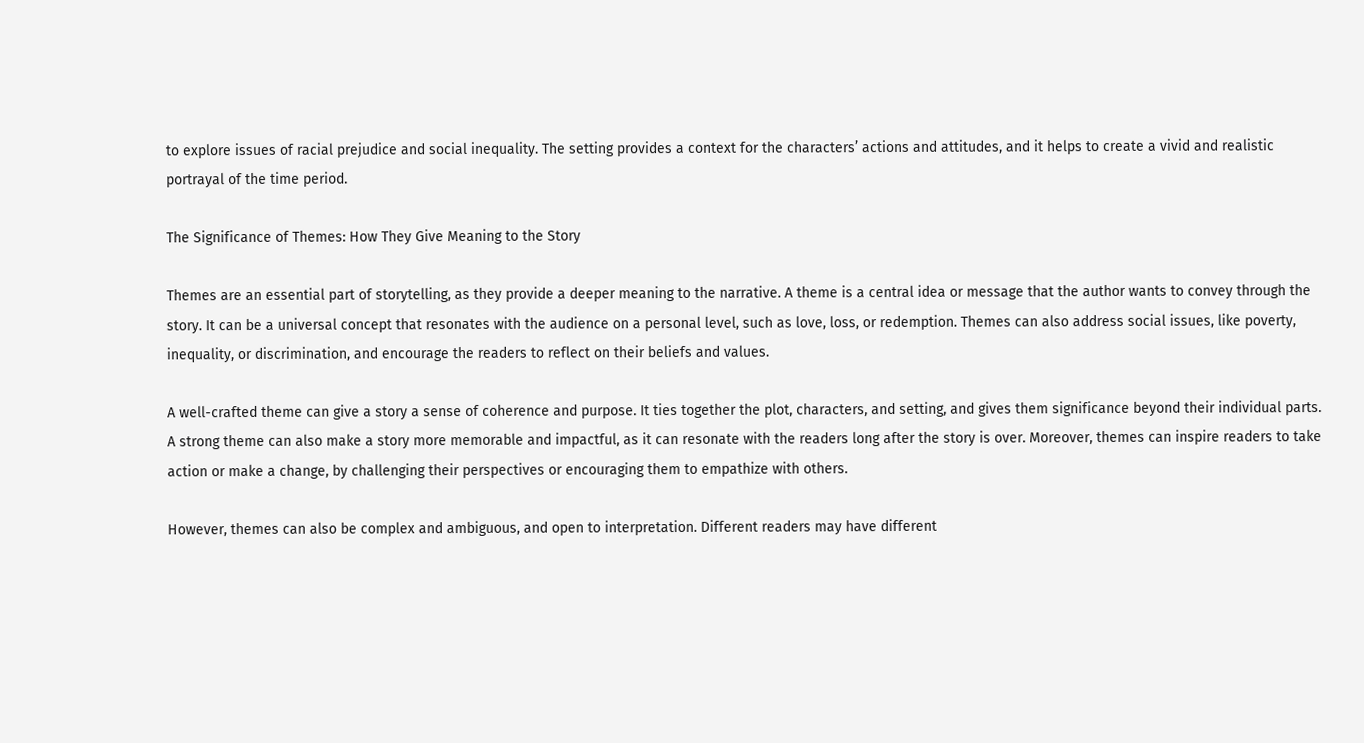to explore issues of racial prejudice and social inequality. The setting provides a context for the characters’ actions and attitudes, and it helps to create a vivid and realistic portrayal of the time period.

The Significance of Themes: How They Give Meaning to the Story

Themes are an essential part of storytelling, as they provide a deeper meaning to the narrative. A theme is a central idea or message that the author wants to convey through the story. It can be a universal concept that resonates with the audience on a personal level, such as love, loss, or redemption. Themes can also address social issues, like poverty, inequality, or discrimination, and encourage the readers to reflect on their beliefs and values.

A well-crafted theme can give a story a sense of coherence and purpose. It ties together the plot, characters, and setting, and gives them significance beyond their individual parts. A strong theme can also make a story more memorable and impactful, as it can resonate with the readers long after the story is over. Moreover, themes can inspire readers to take action or make a change, by challenging their perspectives or encouraging them to empathize with others.

However, themes can also be complex and ambiguous, and open to interpretation. Different readers may have different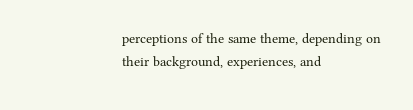perceptions of the same theme, depending on their background, experiences, and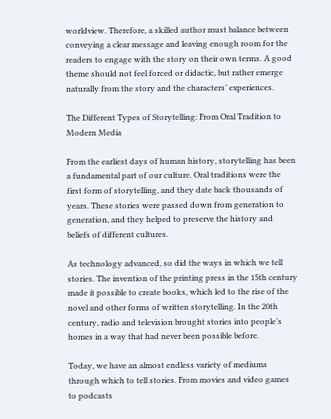worldview. Therefore, a skilled author must balance between conveying a clear message and leaving enough room for the readers to engage with the story on their own terms. A good theme should not feel forced or didactic, but rather emerge naturally from the story and the characters’ experiences.

The Different Types of Storytelling: From Oral Tradition to Modern Media

From the earliest days of human history, storytelling has been a fundamental part of our culture. Oral traditions were the first form of storytelling, and they date back thousands of years. These stories were passed down from generation to generation, and they helped to preserve the history and beliefs of different cultures.

As technology advanced, so did the ways in which we tell stories. The invention of the printing press in the 15th century made it possible to create books, which led to the rise of the novel and other forms of written storytelling. In the 20th century, radio and television brought stories into people’s homes in a way that had never been possible before.

Today, we have an almost endless variety of mediums through which to tell stories. From movies and video games to podcasts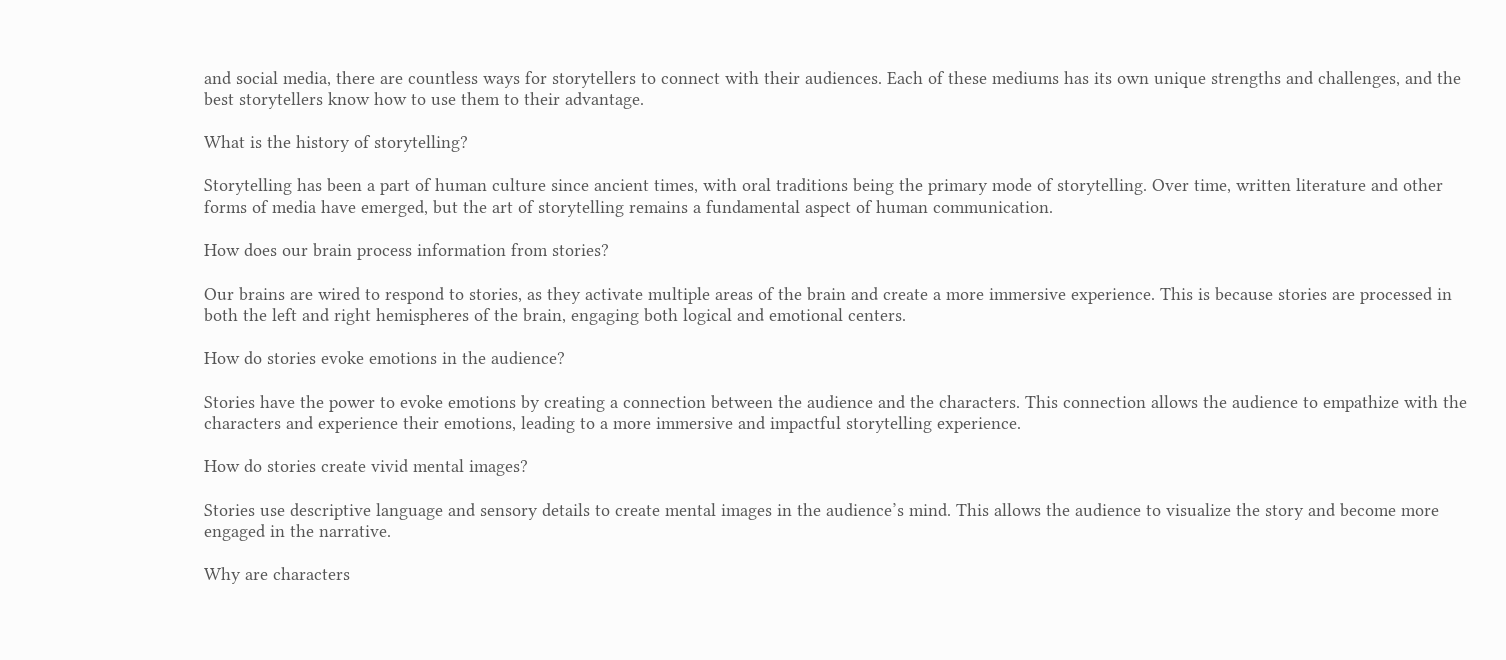and social media, there are countless ways for storytellers to connect with their audiences. Each of these mediums has its own unique strengths and challenges, and the best storytellers know how to use them to their advantage.

What is the history of storytelling?

Storytelling has been a part of human culture since ancient times, with oral traditions being the primary mode of storytelling. Over time, written literature and other forms of media have emerged, but the art of storytelling remains a fundamental aspect of human communication.

How does our brain process information from stories?

Our brains are wired to respond to stories, as they activate multiple areas of the brain and create a more immersive experience. This is because stories are processed in both the left and right hemispheres of the brain, engaging both logical and emotional centers.

How do stories evoke emotions in the audience?

Stories have the power to evoke emotions by creating a connection between the audience and the characters. This connection allows the audience to empathize with the characters and experience their emotions, leading to a more immersive and impactful storytelling experience.

How do stories create vivid mental images?

Stories use descriptive language and sensory details to create mental images in the audience’s mind. This allows the audience to visualize the story and become more engaged in the narrative.

Why are characters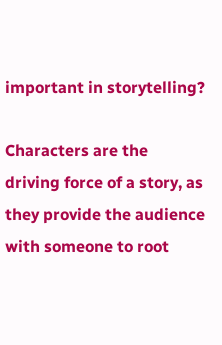important in storytelling?

Characters are the driving force of a story, as they provide the audience with someone to root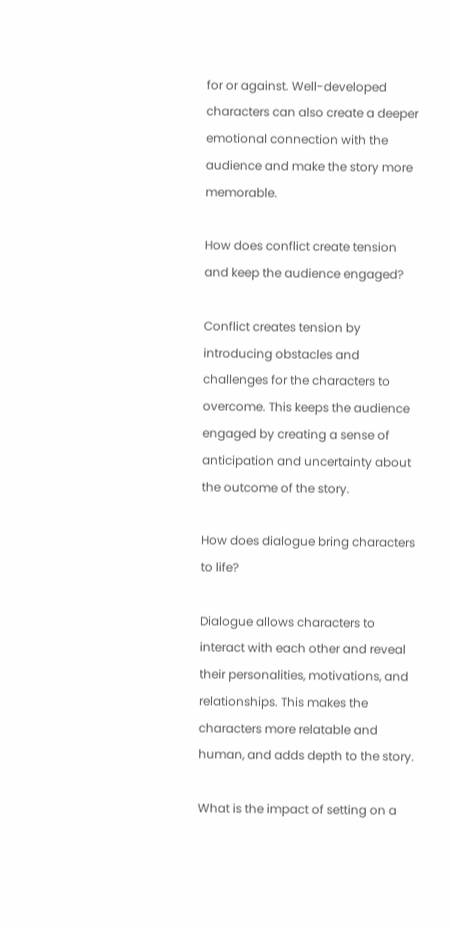for or against. Well-developed characters can also create a deeper emotional connection with the audience and make the story more memorable.

How does conflict create tension and keep the audience engaged?

Conflict creates tension by introducing obstacles and challenges for the characters to overcome. This keeps the audience engaged by creating a sense of anticipation and uncertainty about the outcome of the story.

How does dialogue bring characters to life?

Dialogue allows characters to interact with each other and reveal their personalities, motivations, and relationships. This makes the characters more relatable and human, and adds depth to the story.

What is the impact of setting on a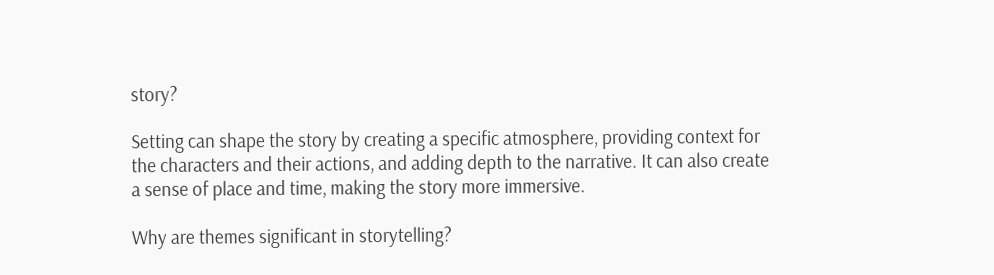story?

Setting can shape the story by creating a specific atmosphere, providing context for the characters and their actions, and adding depth to the narrative. It can also create a sense of place and time, making the story more immersive.

Why are themes significant in storytelling?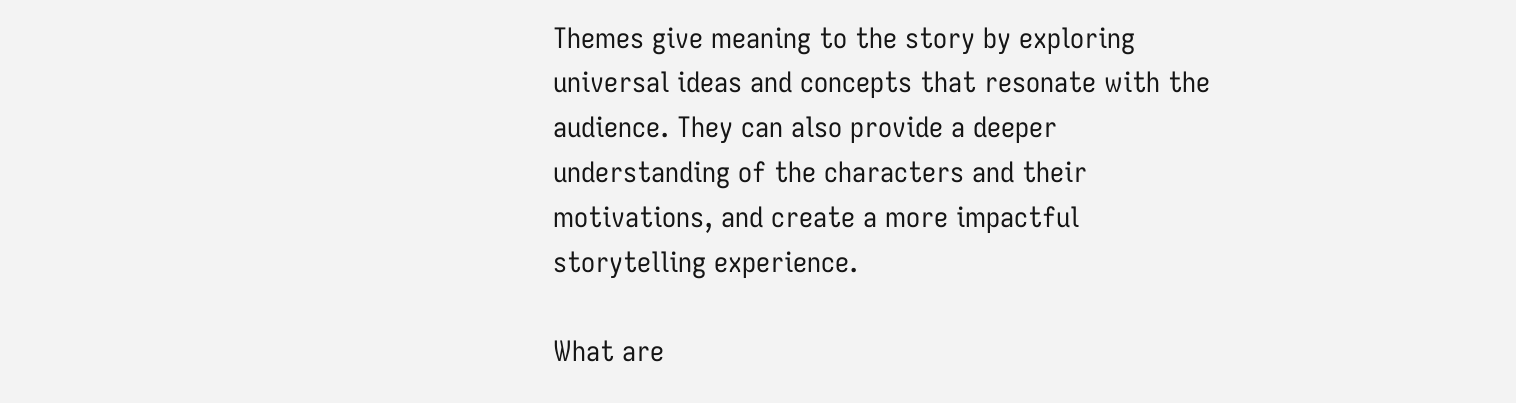Themes give meaning to the story by exploring universal ideas and concepts that resonate with the audience. They can also provide a deeper understanding of the characters and their motivations, and create a more impactful storytelling experience.

What are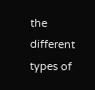the different types of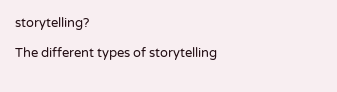storytelling?

The different types of storytelling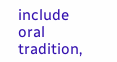include oral tradition,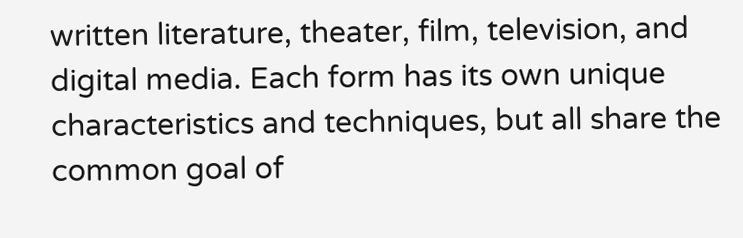written literature, theater, film, television, and digital media. Each form has its own unique characteristics and techniques, but all share the common goal of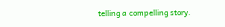telling a compelling story.